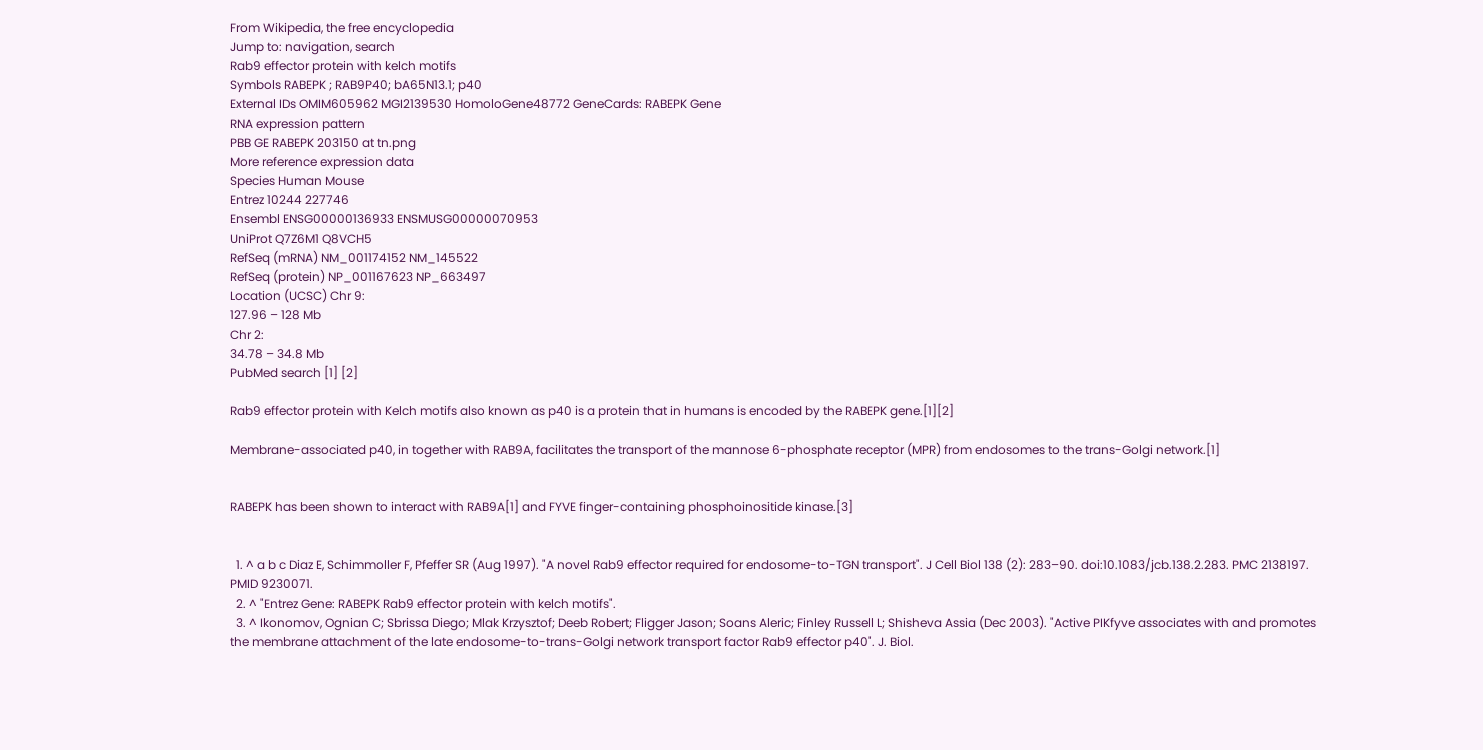From Wikipedia, the free encyclopedia
Jump to: navigation, search
Rab9 effector protein with kelch motifs
Symbols RABEPK ; RAB9P40; bA65N13.1; p40
External IDs OMIM605962 MGI2139530 HomoloGene48772 GeneCards: RABEPK Gene
RNA expression pattern
PBB GE RABEPK 203150 at tn.png
More reference expression data
Species Human Mouse
Entrez 10244 227746
Ensembl ENSG00000136933 ENSMUSG00000070953
UniProt Q7Z6M1 Q8VCH5
RefSeq (mRNA) NM_001174152 NM_145522
RefSeq (protein) NP_001167623 NP_663497
Location (UCSC) Chr 9:
127.96 – 128 Mb
Chr 2:
34.78 – 34.8 Mb
PubMed search [1] [2]

Rab9 effector protein with Kelch motifs also known as p40 is a protein that in humans is encoded by the RABEPK gene.[1][2]

Membrane-associated p40, in together with RAB9A, facilitates the transport of the mannose 6-phosphate receptor (MPR) from endosomes to the trans-Golgi network.[1]


RABEPK has been shown to interact with RAB9A[1] and FYVE finger-containing phosphoinositide kinase.[3]


  1. ^ a b c Diaz E, Schimmoller F, Pfeffer SR (Aug 1997). "A novel Rab9 effector required for endosome-to-TGN transport". J Cell Biol 138 (2): 283–90. doi:10.1083/jcb.138.2.283. PMC 2138197. PMID 9230071.
  2. ^ "Entrez Gene: RABEPK Rab9 effector protein with kelch motifs".
  3. ^ Ikonomov, Ognian C; Sbrissa Diego; Mlak Krzysztof; Deeb Robert; Fligger Jason; Soans Aleric; Finley Russell L; Shisheva Assia (Dec 2003). "Active PIKfyve associates with and promotes the membrane attachment of the late endosome-to-trans-Golgi network transport factor Rab9 effector p40". J. Biol.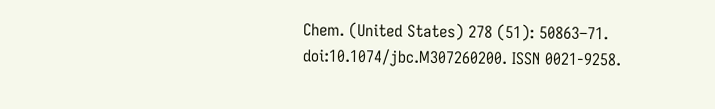Chem. (United States) 278 (51): 50863–71. doi:10.1074/jbc.M307260200. ISSN 0021-9258.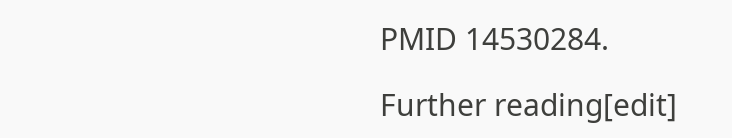PMID 14530284.

Further reading[edit]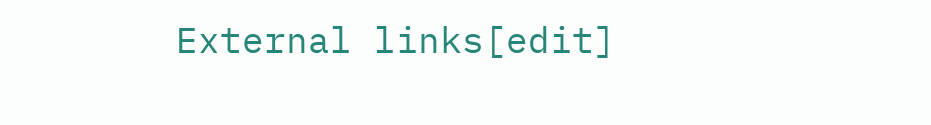External links[edit]